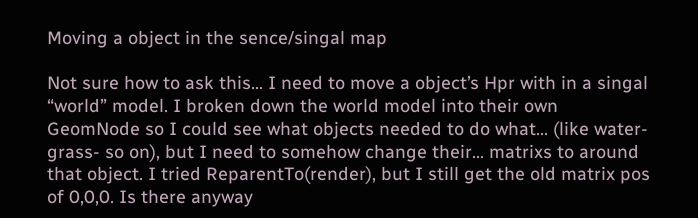Moving a object in the sence/singal map

Not sure how to ask this… I need to move a object’s Hpr with in a singal “world” model. I broken down the world model into their own GeomNode so I could see what objects needed to do what… (like water- grass- so on), but I need to somehow change their… matrixs to around that object. I tried ReparentTo(render), but I still get the old matrix pos of 0,0,0. Is there anyway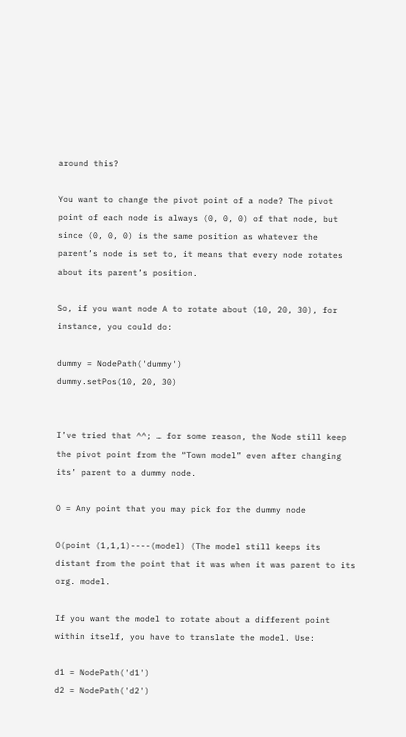around this?

You want to change the pivot point of a node? The pivot point of each node is always (0, 0, 0) of that node, but since (0, 0, 0) is the same position as whatever the parent’s node is set to, it means that every node rotates about its parent’s position.

So, if you want node A to rotate about (10, 20, 30), for instance, you could do:

dummy = NodePath('dummy')
dummy.setPos(10, 20, 30)


I’ve tried that ^^; … for some reason, the Node still keep the pivot point from the “Town model” even after changing its’ parent to a dummy node.

O = Any point that you may pick for the dummy node

O(point (1,1,1)----(model) (The model still keeps its distant from the point that it was when it was parent to its org. model.

If you want the model to rotate about a different point within itself, you have to translate the model. Use:

d1 = NodePath('d1')
d2 = NodePath('d2')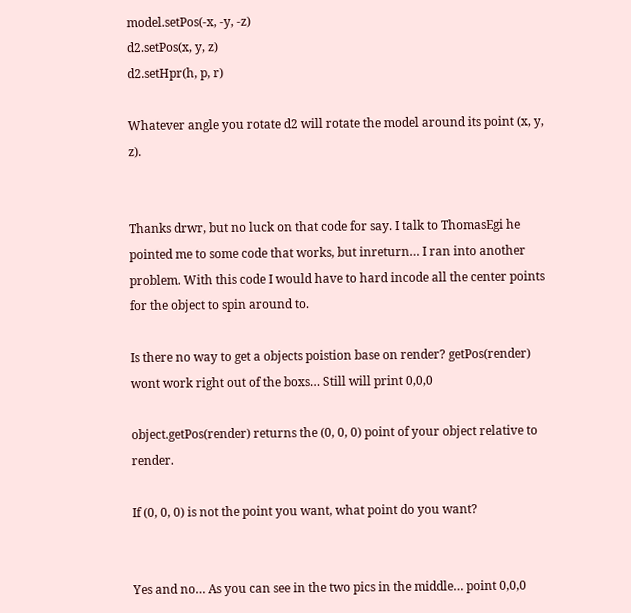model.setPos(-x, -y, -z)
d2.setPos(x, y, z)
d2.setHpr(h, p, r)

Whatever angle you rotate d2 will rotate the model around its point (x, y, z).


Thanks drwr, but no luck on that code for say. I talk to ThomasEgi he pointed me to some code that works, but inreturn… I ran into another problem. With this code I would have to hard incode all the center points for the object to spin around to.

Is there no way to get a objects poistion base on render? getPos(render) wont work right out of the boxs… Still will print 0,0,0

object.getPos(render) returns the (0, 0, 0) point of your object relative to render.

If (0, 0, 0) is not the point you want, what point do you want?


Yes and no… As you can see in the two pics in the middle… point 0,0,0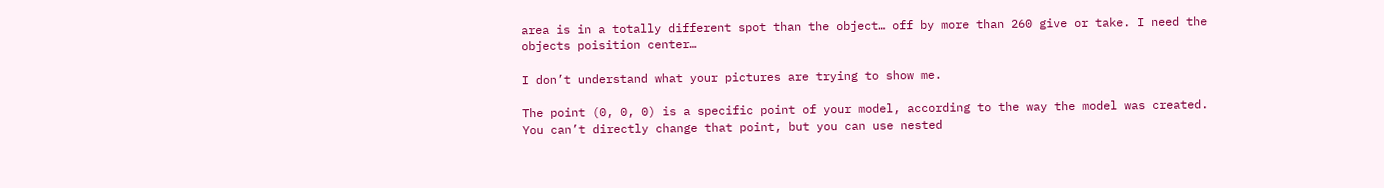area is in a totally different spot than the object… off by more than 260 give or take. I need the objects poisition center…

I don’t understand what your pictures are trying to show me.

The point (0, 0, 0) is a specific point of your model, according to the way the model was created. You can’t directly change that point, but you can use nested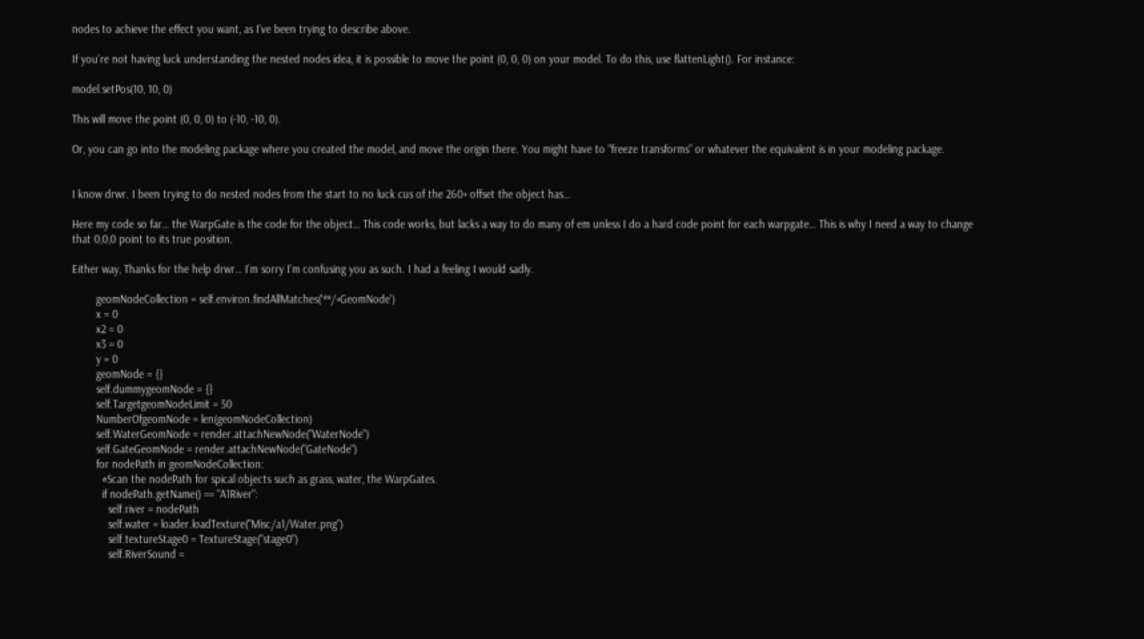nodes to achieve the effect you want, as I’ve been trying to describe above.

If you’re not having luck understanding the nested nodes idea, it is possible to move the point (0, 0, 0) on your model. To do this, use flattenLight(). For instance:

model.setPos(10, 10, 0)

This will move the point (0, 0, 0) to (-10, -10, 0).

Or, you can go into the modeling package where you created the model, and move the origin there. You might have to “freeze transforms” or whatever the equivalent is in your modeling package.


I know drwr. I been trying to do nested nodes from the start to no luck cus of the 260+ offset the object has…

Here my code so far… the WarpGate is the code for the object… This code works, but lacks a way to do many of em unless I do a hard code point for each warpgate… This is why I need a way to change that 0,0,0 point to its true position.

Either way, Thanks for the help drwr… I’m sorry I’m confusing you as such. I had a feeling I would sadly.

        geomNodeCollection = self.environ.findAllMatches('**/+GeomNode')
        x = 0
        x2 = 0
        x3 = 0
        y = 0
        geomNode = {}
        self.dummygeomNode = {}
        self.TargetgeomNodeLimit = 50
        NumberOfgeomNode = len(geomNodeCollection)
        self.WaterGeomNode = render.attachNewNode("WaterNode")
        self.GateGeomNode = render.attachNewNode("GateNode")
        for nodePath in geomNodeCollection:
          #Scan the nodePath for spical objects such as grass, water, the WarpGates.
          if nodePath.getName() == "A1River":
            self.river = nodePath
            self.water = loader.loadTexture("Misc/a1/Water.png")
            self.textureStage0 = TextureStage("stage0")
            self.RiverSound =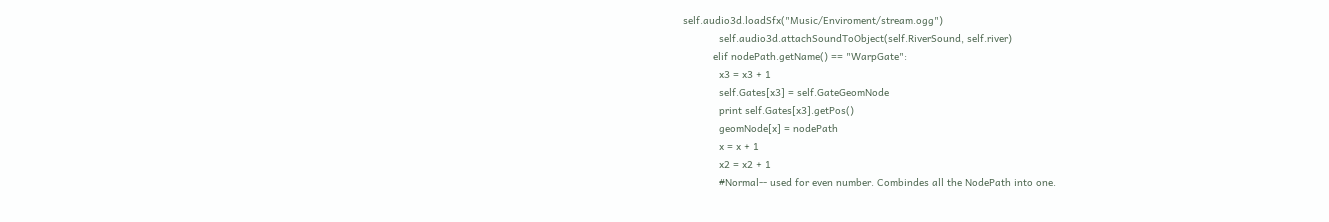self.audio3d.loadSfx("Music/Enviroment/stream.ogg")
            self.audio3d.attachSoundToObject(self.RiverSound, self.river)
          elif nodePath.getName() == "WarpGate":
            x3 = x3 + 1
            self.Gates[x3] = self.GateGeomNode
            print self.Gates[x3].getPos()
            geomNode[x] = nodePath
            x = x + 1
            x2 = x2 + 1
            #Normal-- used for even number. Combindes all the NodePath into one.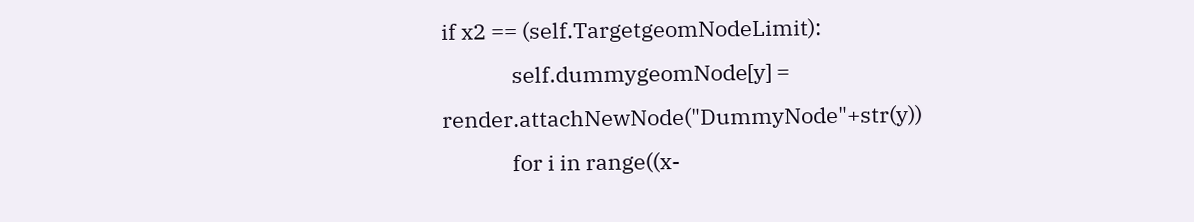if x2 == (self.TargetgeomNodeLimit):
              self.dummygeomNode[y] = render.attachNewNode("DummyNode"+str(y))
              for i in range((x-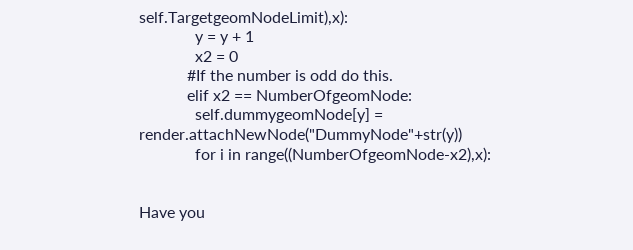self.TargetgeomNodeLimit),x):
              y = y + 1
              x2 = 0
            #If the number is odd do this.
            elif x2 == NumberOfgeomNode:
              self.dummygeomNode[y] = render.attachNewNode("DummyNode"+str(y))
              for i in range((NumberOfgeomNode-x2),x):


Have you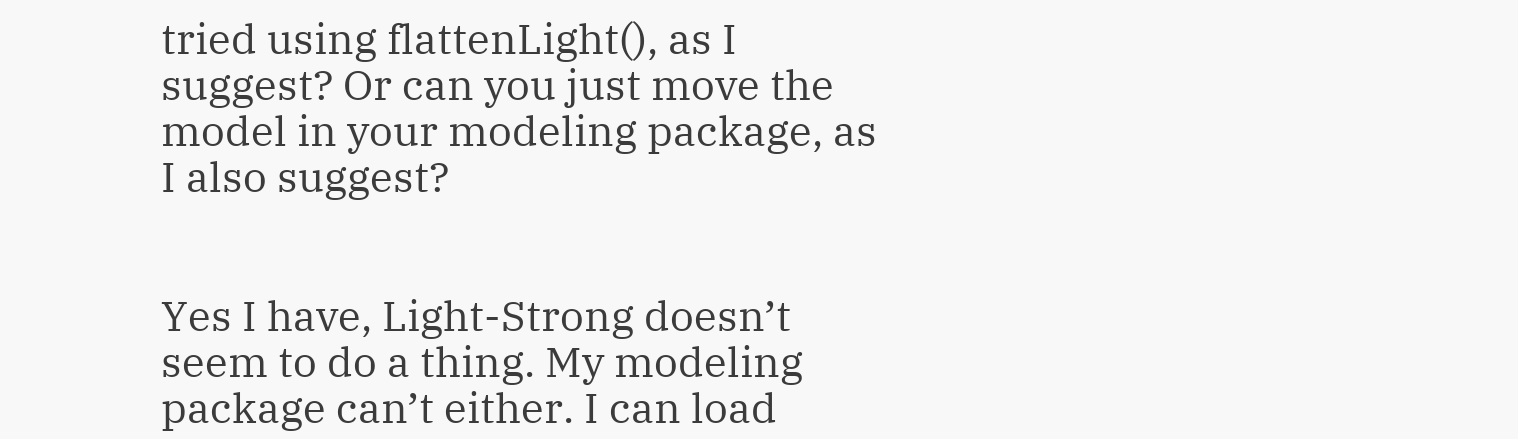tried using flattenLight(), as I suggest? Or can you just move the model in your modeling package, as I also suggest?


Yes I have, Light-Strong doesn’t seem to do a thing. My modeling package can’t either. I can load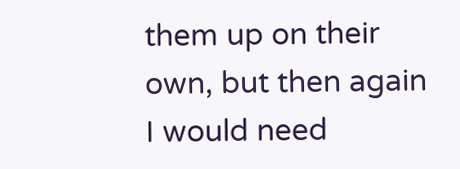them up on their own, but then again I would need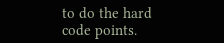to do the hard code points.